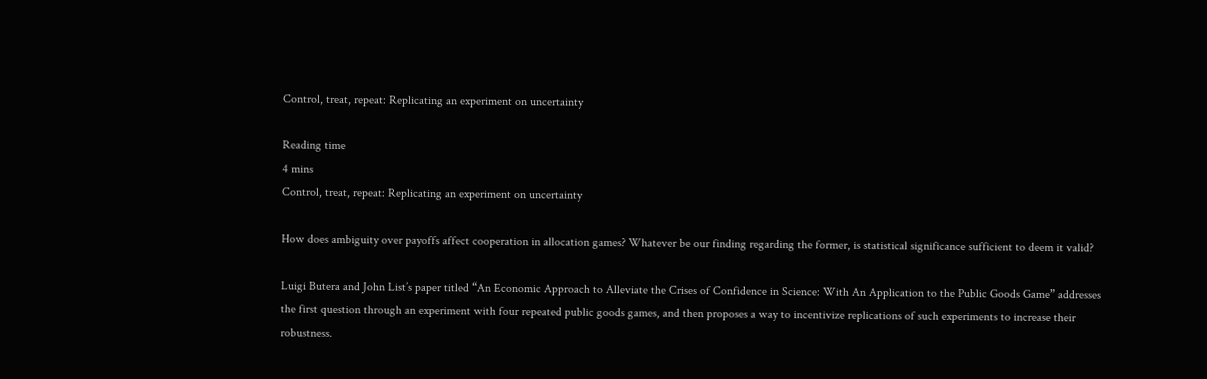Control, treat, repeat: Replicating an experiment on uncertainty

Reading time
4 mins
Control, treat, repeat: Replicating an experiment on uncertainty

How does ambiguity over payoffs affect cooperation in allocation games? Whatever be our finding regarding the former, is statistical significance sufficient to deem it valid?

Luigi Butera and John List’s paper titled “An Economic Approach to Alleviate the Crises of Confidence in Science: With An Application to the Public Goods Game” addresses the first question through an experiment with four repeated public goods games, and then proposes a way to incentivize replications of such experiments to increase their robustness.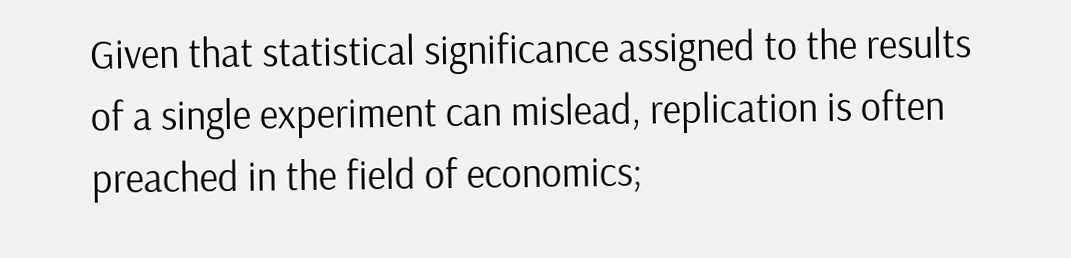Given that statistical significance assigned to the results of a single experiment can mislead, replication is often preached in the field of economics;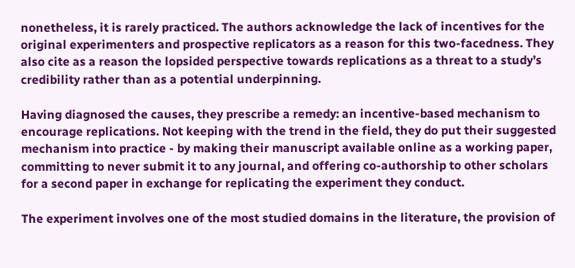nonetheless, it is rarely practiced. The authors acknowledge the lack of incentives for the original experimenters and prospective replicators as a reason for this two-facedness. They also cite as a reason the lopsided perspective towards replications as a threat to a study’s credibility rather than as a potential underpinning.

Having diagnosed the causes, they prescribe a remedy: an incentive-based mechanism to encourage replications. Not keeping with the trend in the field, they do put their suggested mechanism into practice - by making their manuscript available online as a working paper, committing to never submit it to any journal, and offering co-authorship to other scholars for a second paper in exchange for replicating the experiment they conduct.

The experiment involves one of the most studied domains in the literature, the provision of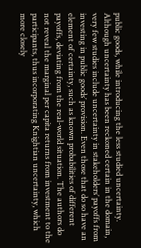public goods, while introducing the less studied uncertainty. Although uncertainty has been reckoned certain in the domain, very few studies include uncertainty in stakeholders’ payoffs from investing in public goods’ provision. Even those that do so have an element of certainty, such as known probabilities of different payoffs, deviating from the real-world situation. The authors do not reveal the marginal per capita returns from investment to the participants, thus incorporating Knightian uncertainty, which more closely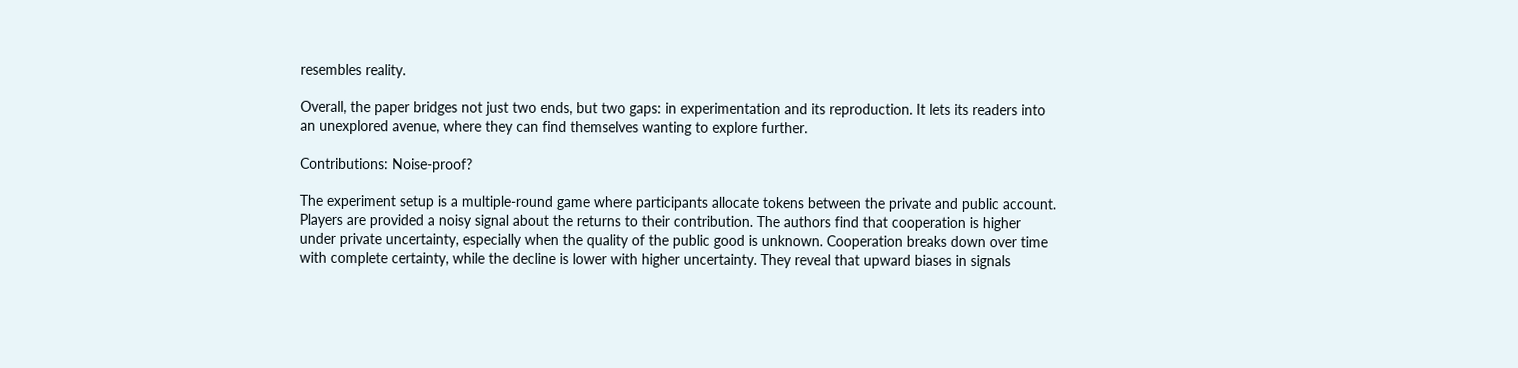resembles reality.

Overall, the paper bridges not just two ends, but two gaps: in experimentation and its reproduction. It lets its readers into an unexplored avenue, where they can find themselves wanting to explore further.

Contributions: Noise-proof?

The experiment setup is a multiple-round game where participants allocate tokens between the private and public account. Players are provided a noisy signal about the returns to their contribution. The authors find that cooperation is higher under private uncertainty, especially when the quality of the public good is unknown. Cooperation breaks down over time with complete certainty, while the decline is lower with higher uncertainty. They reveal that upward biases in signals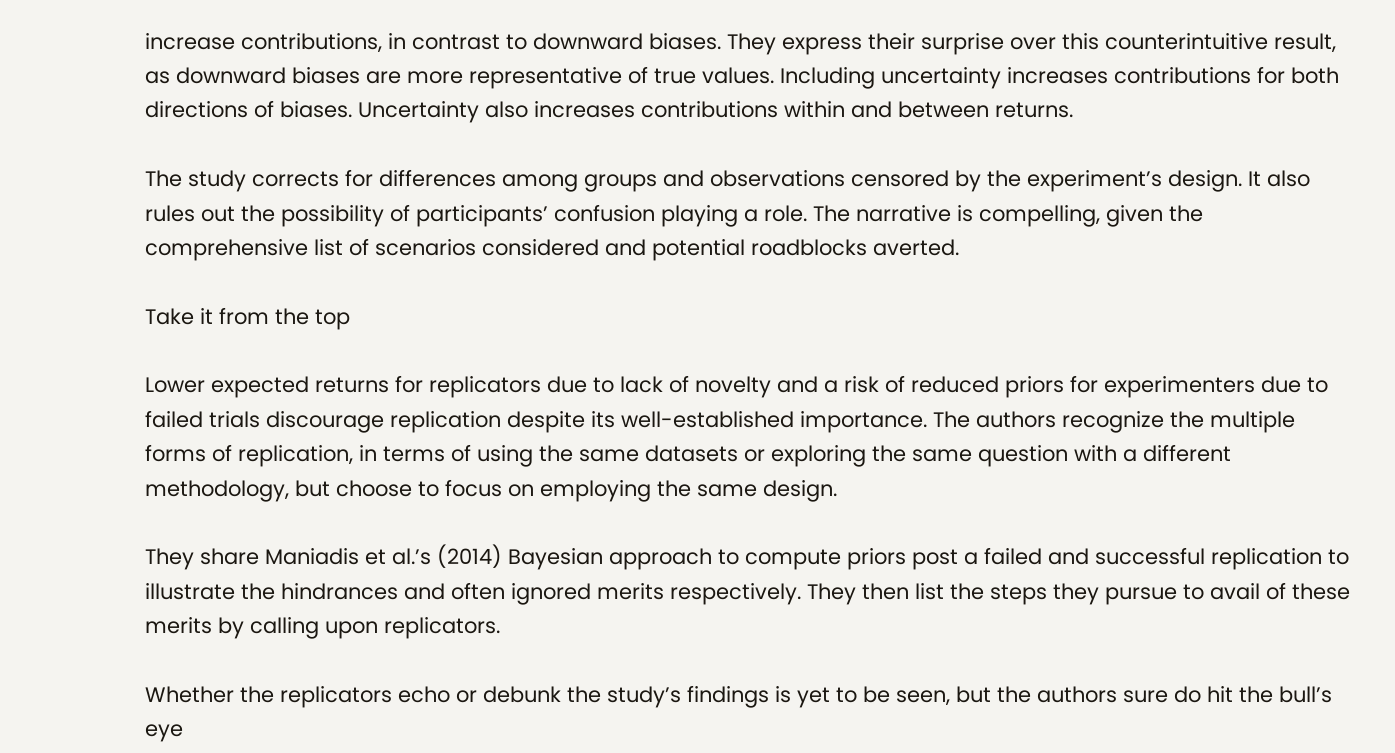increase contributions, in contrast to downward biases. They express their surprise over this counterintuitive result, as downward biases are more representative of true values. Including uncertainty increases contributions for both directions of biases. Uncertainty also increases contributions within and between returns.

The study corrects for differences among groups and observations censored by the experiment’s design. It also rules out the possibility of participants’ confusion playing a role. The narrative is compelling, given the comprehensive list of scenarios considered and potential roadblocks averted.

Take it from the top

Lower expected returns for replicators due to lack of novelty and a risk of reduced priors for experimenters due to failed trials discourage replication despite its well-established importance. The authors recognize the multiple forms of replication, in terms of using the same datasets or exploring the same question with a different methodology, but choose to focus on employing the same design.

They share Maniadis et al.’s (2014) Bayesian approach to compute priors post a failed and successful replication to illustrate the hindrances and often ignored merits respectively. They then list the steps they pursue to avail of these merits by calling upon replicators.

Whether the replicators echo or debunk the study’s findings is yet to be seen, but the authors sure do hit the bull’s eye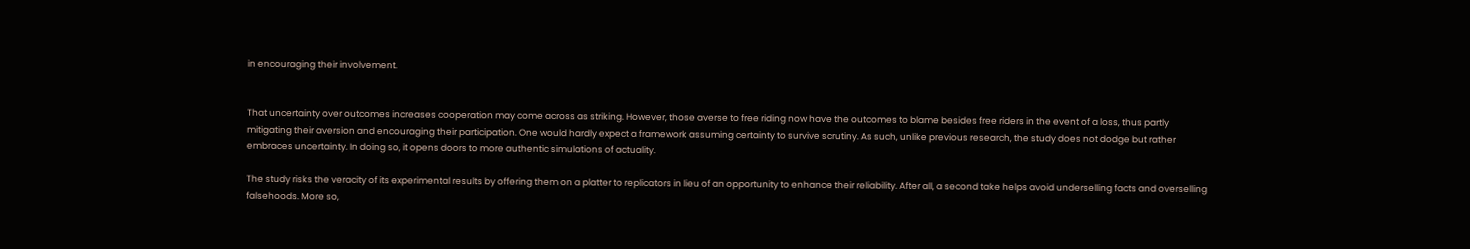in encouraging their involvement.


That uncertainty over outcomes increases cooperation may come across as striking. However, those averse to free riding now have the outcomes to blame besides free riders in the event of a loss, thus partly mitigating their aversion and encouraging their participation. One would hardly expect a framework assuming certainty to survive scrutiny. As such, unlike previous research, the study does not dodge but rather embraces uncertainty. In doing so, it opens doors to more authentic simulations of actuality.

The study risks the veracity of its experimental results by offering them on a platter to replicators in lieu of an opportunity to enhance their reliability. After all, a second take helps avoid underselling facts and overselling falsehoods. More so,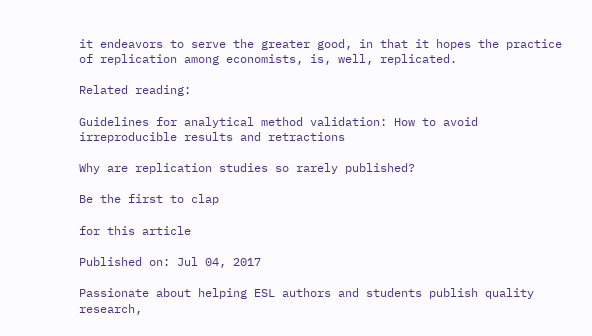it endeavors to serve the greater good, in that it hopes the practice of replication among economists, is, well, replicated.

Related reading:

Guidelines for analytical method validation: How to avoid irreproducible results and retractions

Why are replication studies so rarely published?

Be the first to clap

for this article

Published on: Jul 04, 2017

Passionate about helping ESL authors and students publish quality research,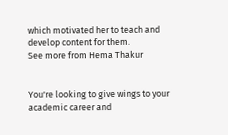which motivated her to teach and develop content for them.
See more from Hema Thakur


You're looking to give wings to your academic career and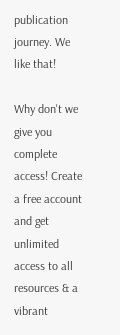publication journey. We like that!

Why don't we give you complete access! Create a free account and get unlimited access to all resources & a vibrant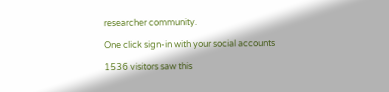researcher community.

One click sign-in with your social accounts

1536 visitors saw this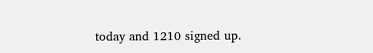today and 1210 signed up.